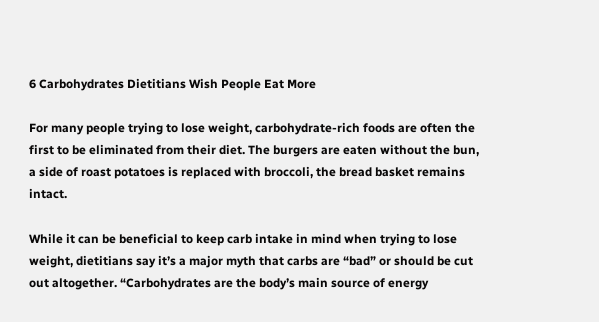6 Carbohydrates Dietitians Wish People Eat More

For many people trying to lose weight, carbohydrate-rich foods are often the first to be eliminated from their diet. The burgers are eaten without the bun, a side of roast potatoes is replaced with broccoli, the bread basket remains intact.

While it can be beneficial to keep carb intake in mind when trying to lose weight, dietitians say it’s a major myth that carbs are “bad” or should be cut out altogether. “Carbohydrates are the body’s main source of energy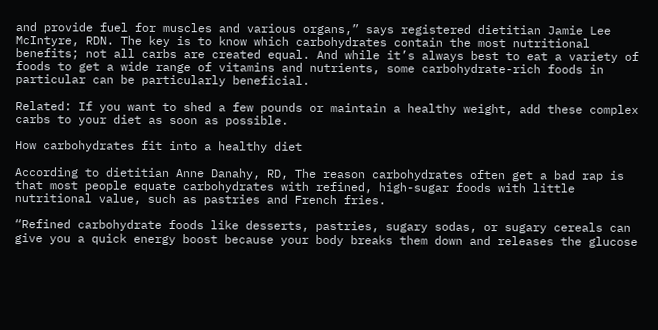and provide fuel for muscles and various organs,” says registered dietitian Jamie Lee McIntyre, RDN. The key is to know which carbohydrates contain the most nutritional benefits; not all carbs are created equal. And while it’s always best to eat a variety of foods to get a wide range of vitamins and nutrients, some carbohydrate-rich foods in particular can be particularly beneficial.

Related: If you want to shed a few pounds or maintain a healthy weight, add these complex carbs to your diet as soon as possible.

How carbohydrates fit into a healthy diet

According to dietitian Anne Danahy, RD, The reason carbohydrates often get a bad rap is that most people equate carbohydrates with refined, high-sugar foods with little nutritional value, such as pastries and French fries.

“Refined carbohydrate foods like desserts, pastries, sugary sodas, or sugary cereals can give you a quick energy boost because your body breaks them down and releases the glucose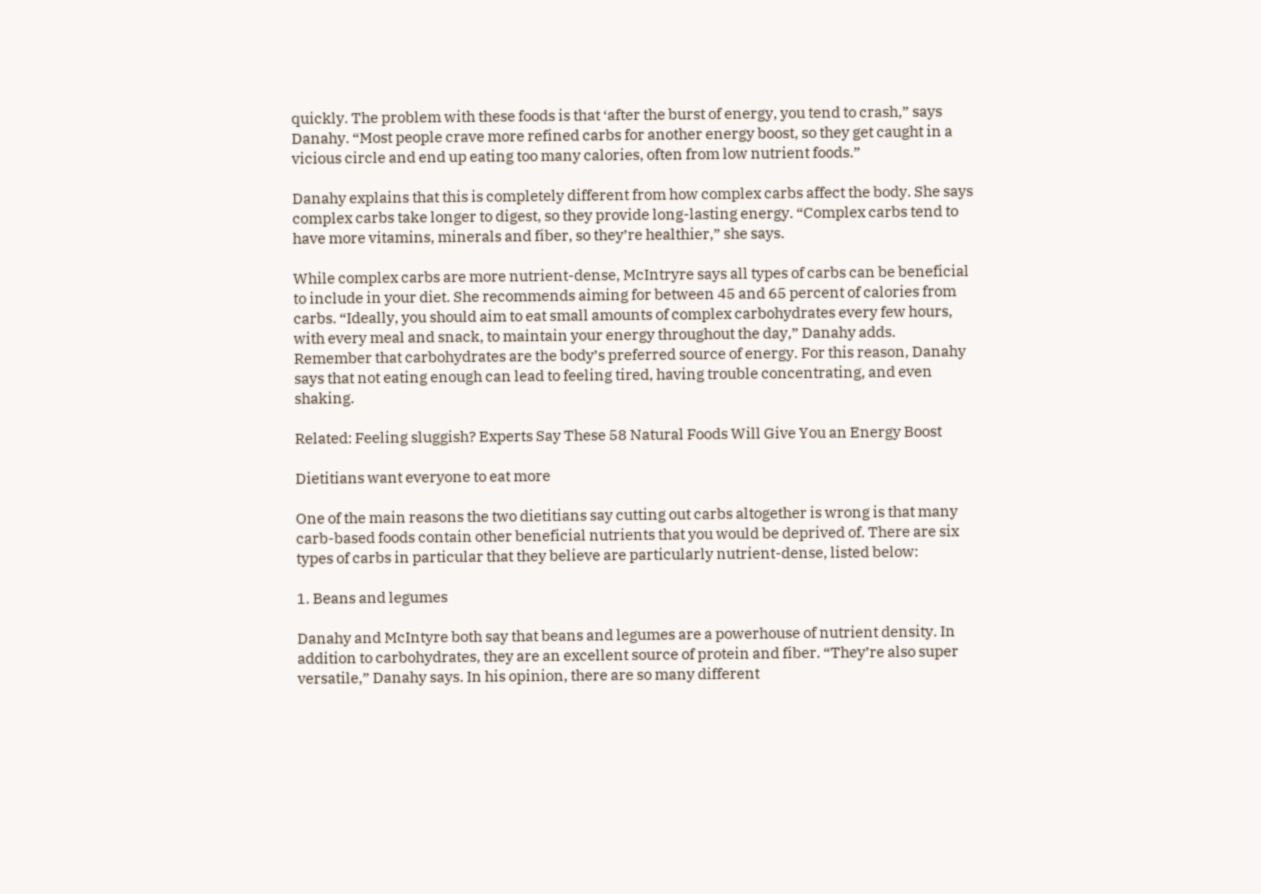quickly. The problem with these foods is that ‘after the burst of energy, you tend to crash,” says Danahy. “Most people crave more refined carbs for another energy boost, so they get caught in a vicious circle and end up eating too many calories, often from low nutrient foods.”

Danahy explains that this is completely different from how complex carbs affect the body. She says complex carbs take longer to digest, so they provide long-lasting energy. “Complex carbs tend to have more vitamins, minerals and fiber, so they’re healthier,” she says.

While complex carbs are more nutrient-dense, McIntryre says all types of carbs can be beneficial to include in your diet. She recommends aiming for between 45 and 65 percent of calories from carbs. “Ideally, you should aim to eat small amounts of complex carbohydrates every few hours, with every meal and snack, to maintain your energy throughout the day,” Danahy adds. Remember that carbohydrates are the body’s preferred source of energy. For this reason, Danahy says that not eating enough can lead to feeling tired, having trouble concentrating, and even shaking.

Related: Feeling sluggish? Experts Say These 58 Natural Foods Will Give You an Energy Boost

Dietitians want everyone to eat more

One of the main reasons the two dietitians say cutting out carbs altogether is wrong is that many carb-based foods contain other beneficial nutrients that you would be deprived of. There are six types of carbs in particular that they believe are particularly nutrient-dense, listed below:

1. Beans and legumes

Danahy and McIntyre both say that beans and legumes are a powerhouse of nutrient density. In addition to carbohydrates, they are an excellent source of protein and fiber. “They’re also super versatile,” Danahy says. In his opinion, there are so many different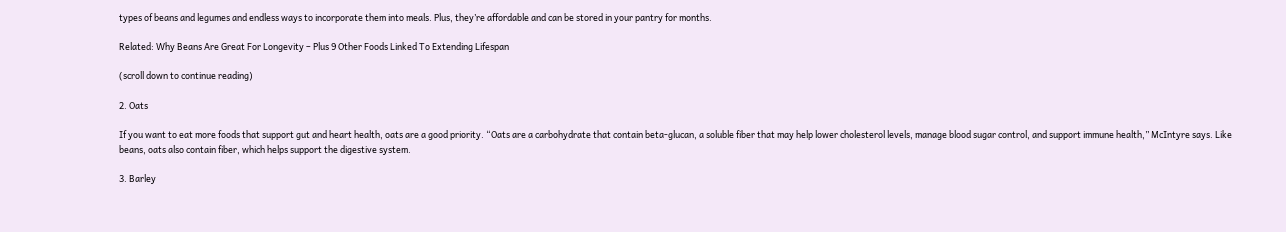types of beans and legumes and endless ways to incorporate them into meals. Plus, they’re affordable and can be stored in your pantry for months.

Related: Why Beans Are Great For Longevity – Plus 9 Other Foods Linked To Extending Lifespan

(scroll down to continue reading)

2. Oats

If you want to eat more foods that support gut and heart health, oats are a good priority. “Oats are a carbohydrate that contain beta-glucan, a soluble fiber that may help lower cholesterol levels, manage blood sugar control, and support immune health,” McIntyre says. Like beans, oats also contain fiber, which helps support the digestive system.

3. Barley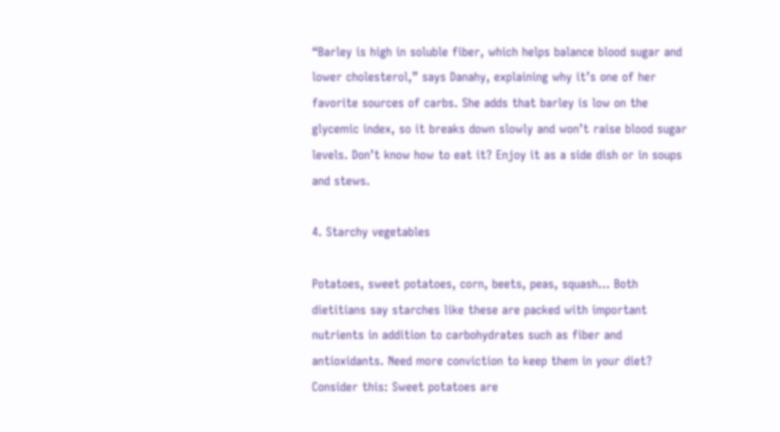“Barley is high in soluble fiber, which helps balance blood sugar and lower cholesterol,” says Danahy, explaining why it’s one of her favorite sources of carbs. She adds that barley is low on the glycemic index, so it breaks down slowly and won’t raise blood sugar levels. Don’t know how to eat it? Enjoy it as a side dish or in soups and stews.

4. Starchy vegetables

Potatoes, sweet potatoes, corn, beets, peas, squash… Both dietitians say starches like these are packed with important nutrients in addition to carbohydrates such as fiber and antioxidants. Need more conviction to keep them in your diet? Consider this: Sweet potatoes are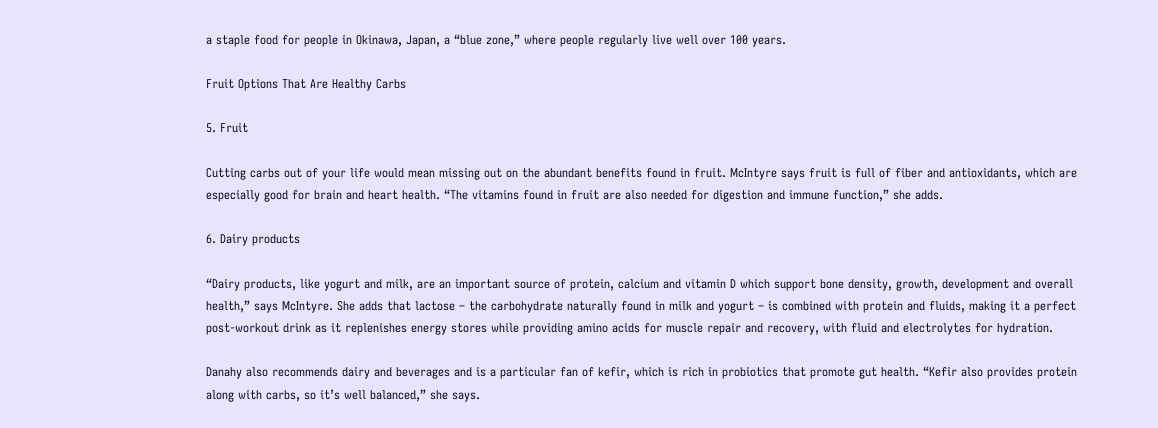a staple food for people in Okinawa, Japan, a “blue zone,” where people regularly live well over 100 years.

Fruit Options That Are Healthy Carbs

5. Fruit

Cutting carbs out of your life would mean missing out on the abundant benefits found in fruit. McIntyre says fruit is full of fiber and antioxidants, which are especially good for brain and heart health. “The vitamins found in fruit are also needed for digestion and immune function,” she adds.

6. Dairy products

“Dairy products, like yogurt and milk, are an important source of protein, calcium and vitamin D which support bone density, growth, development and overall health,” says McIntyre. She adds that lactose – the carbohydrate naturally found in milk and yogurt – is combined with protein and fluids, making it a perfect post-workout drink as it replenishes energy stores while providing amino acids for muscle repair and recovery, with fluid and electrolytes for hydration.

Danahy also recommends dairy and beverages and is a particular fan of kefir, which is rich in probiotics that promote gut health. “Kefir also provides protein along with carbs, so it’s well balanced,” she says.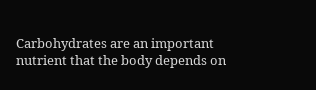Carbohydrates are an important nutrient that the body depends on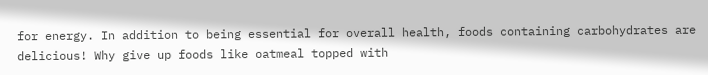for energy. In addition to being essential for overall health, foods containing carbohydrates are delicious! Why give up foods like oatmeal topped with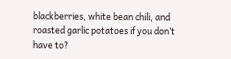blackberries, white bean chili, and roasted garlic potatoes if you don’t have to?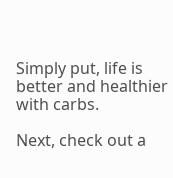Simply put, life is better and healthier with carbs.

Next, check out a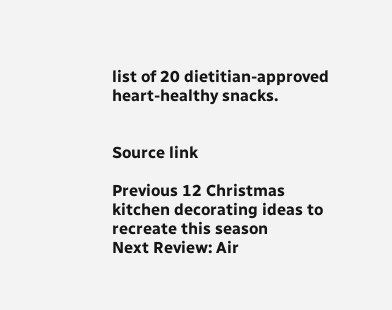list of 20 dietitian-approved heart-healthy snacks.


Source link

Previous 12 Christmas kitchen decorating ideas to recreate this season
Next Review: Air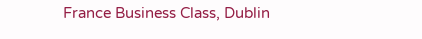France Business Class, Dublin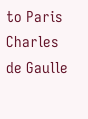to Paris Charles de Gaulle